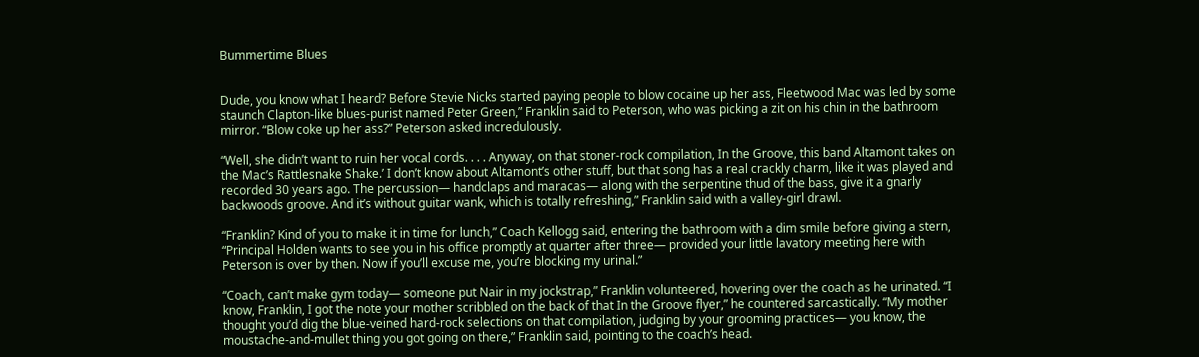Bummertime Blues


Dude, you know what I heard? Before Stevie Nicks started paying people to blow cocaine up her ass, Fleetwood Mac was led by some staunch Clapton-like blues-purist named Peter Green,” Franklin said to Peterson, who was picking a zit on his chin in the bathroom mirror. “Blow coke up her ass?” Peterson asked incredulously.

“Well, she didn’t want to ruin her vocal cords. . . . Anyway, on that stoner-rock compilation, In the Groove, this band Altamont takes on the Mac’s Rattlesnake Shake.’ I don’t know about Altamont’s other stuff, but that song has a real crackly charm, like it was played and recorded 30 years ago. The percussion— handclaps and maracas— along with the serpentine thud of the bass, give it a gnarly backwoods groove. And it’s without guitar wank, which is totally refreshing,” Franklin said with a valley-girl drawl.

“Franklin? Kind of you to make it in time for lunch,” Coach Kellogg said, entering the bathroom with a dim smile before giving a stern, “Principal Holden wants to see you in his office promptly at quarter after three— provided your little lavatory meeting here with Peterson is over by then. Now if you’ll excuse me, you’re blocking my urinal.”

“Coach, can’t make gym today— someone put Nair in my jockstrap,” Franklin volunteered, hovering over the coach as he urinated. “I know, Franklin, I got the note your mother scribbled on the back of that In the Groove flyer,” he countered sarcastically. “My mother thought you’d dig the blue-veined hard-rock selections on that compilation, judging by your grooming practices— you know, the moustache-and-mullet thing you got going on there,” Franklin said, pointing to the coach’s head.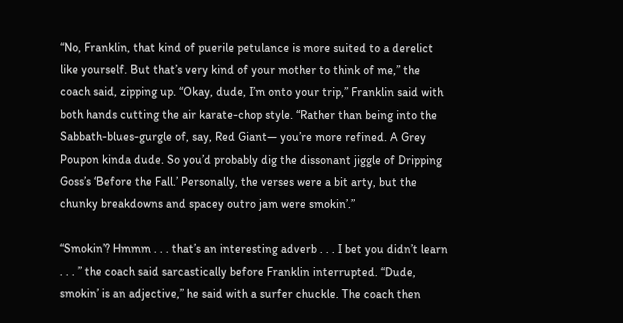“No, Franklin, that kind of puerile petulance is more suited to a derelict like yourself. But that’s very kind of your mother to think of me,” the coach said, zipping up. “Okay, dude, I’m onto your trip,” Franklin said with both hands cutting the air karate-chop style. “Rather than being into the Sabbath-blues-gurgle of, say, Red Giant— you’re more refined. A Grey Poupon kinda dude. So you’d probably dig the dissonant jiggle of Dripping Goss’s ‘Before the Fall.’ Personally, the verses were a bit arty, but the chunky breakdowns and spacey outro jam were smokin’.”

“Smokin’? Hmmm . . . that’s an interesting adverb . . . I bet you didn’t learn . . . ” the coach said sarcastically before Franklin interrupted. “Dude, smokin’ is an adjective,” he said with a surfer chuckle. The coach then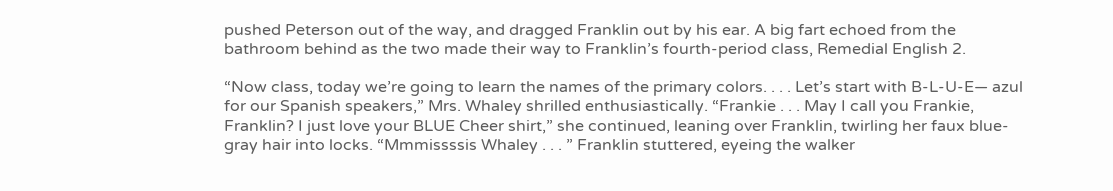pushed Peterson out of the way, and dragged Franklin out by his ear. A big fart echoed from the bathroom behind as the two made their way to Franklin’s fourth-period class, Remedial English 2.

“Now class, today we’re going to learn the names of the primary colors. . . . Let’s start with B-L-U-E— azul for our Spanish speakers,” Mrs. Whaley shrilled enthusiastically. “Frankie . . . May I call you Frankie, Franklin? I just love your BLUE Cheer shirt,” she continued, leaning over Franklin, twirling her faux blue-gray hair into locks. “Mmmissssis Whaley . . . ” Franklin stuttered, eyeing the walker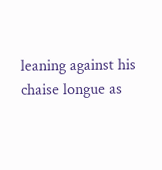leaning against his chaise longue as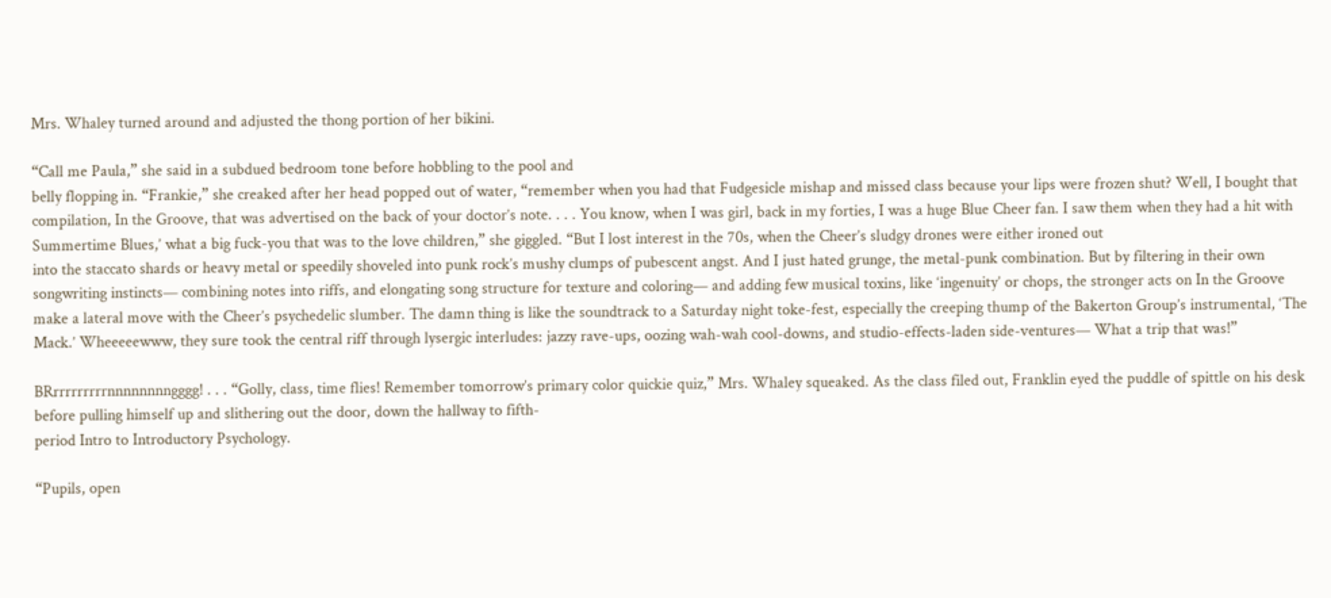Mrs. Whaley turned around and adjusted the thong portion of her bikini.

“Call me Paula,” she said in a subdued bedroom tone before hobbling to the pool and
belly flopping in. “Frankie,” she creaked after her head popped out of water, “remember when you had that Fudgesicle mishap and missed class because your lips were frozen shut? Well, I bought that compilation, In the Groove, that was advertised on the back of your doctor’s note. . . . You know, when I was girl, back in my forties, I was a huge Blue Cheer fan. I saw them when they had a hit with Summertime Blues,’ what a big fuck-you that was to the love children,” she giggled. “But I lost interest in the 70s, when the Cheer’s sludgy drones were either ironed out
into the staccato shards or heavy metal or speedily shoveled into punk rock’s mushy clumps of pubescent angst. And I just hated grunge, the metal-punk combination. But by filtering in their own songwriting instincts— combining notes into riffs, and elongating song structure for texture and coloring— and adding few musical toxins, like ‘ingenuity’ or chops, the stronger acts on In the Groove make a lateral move with the Cheer’s psychedelic slumber. The damn thing is like the soundtrack to a Saturday night toke-fest, especially the creeping thump of the Bakerton Group’s instrumental, ‘The Mack.’ Wheeeeewww, they sure took the central riff through lysergic interludes: jazzy rave-ups, oozing wah-wah cool-downs, and studio-effects-laden side-ventures— What a trip that was!”

BRrrrrrrrrrnnnnnnnngggg! . . . “Golly, class, time flies! Remember tomorrow’s primary color quickie quiz,” Mrs. Whaley squeaked. As the class filed out, Franklin eyed the puddle of spittle on his desk before pulling himself up and slithering out the door, down the hallway to fifth-
period Intro to Introductory Psychology.

“Pupils, open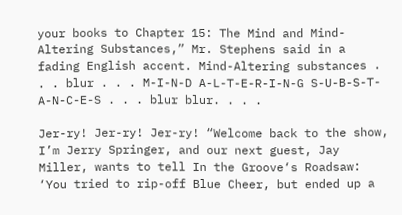your books to Chapter 15: The Mind and Mind-Altering Substances,” Mr. Stephens said in a fading English accent. Mind-Altering substances . . . blur . . . M-I-N-D A-L-T-E-R-I-N-G S-U-B-S-T-A-N-C-E-S . . . blur blur. . . .

Jer-ry! Jer-ry! Jer-ry! “Welcome back to the show, I’m Jerry Springer, and our next guest, Jay Miller, wants to tell In the Groove‘s Roadsaw: ‘You tried to rip-off Blue Cheer, but ended up a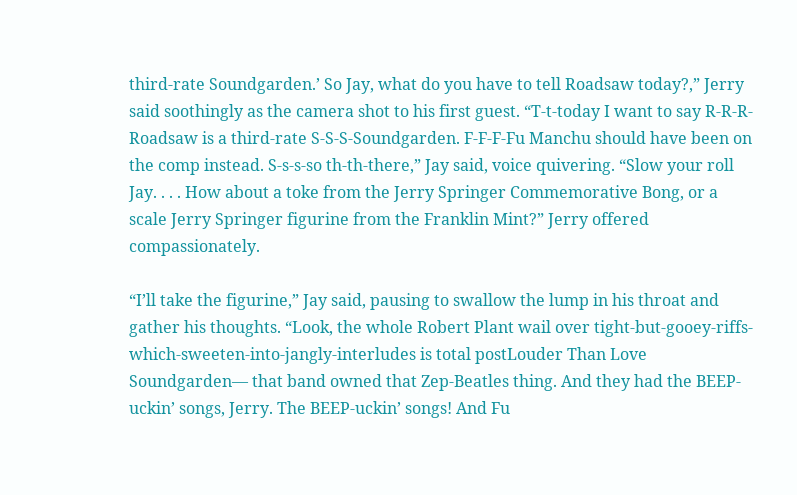third-rate Soundgarden.’ So Jay, what do you have to tell Roadsaw today?,” Jerry said soothingly as the camera shot to his first guest. “T-t-today I want to say R-R-R-Roadsaw is a third-rate S-S-S-Soundgarden. F-F-F-Fu Manchu should have been on the comp instead. S-s-s-so th-th-there,” Jay said, voice quivering. “Slow your roll Jay. . . . How about a toke from the Jerry Springer Commemorative Bong, or a scale Jerry Springer figurine from the Franklin Mint?” Jerry offered compassionately.

“I’ll take the figurine,” Jay said, pausing to swallow the lump in his throat and gather his thoughts. “Look, the whole Robert Plant wail over tight-but-gooey-riffs-which-sweeten-into-jangly-interludes is total postLouder Than Love Soundgarden— that band owned that Zep-Beatles thing. And they had the BEEP-uckin’ songs, Jerry. The BEEP-uckin’ songs! And Fu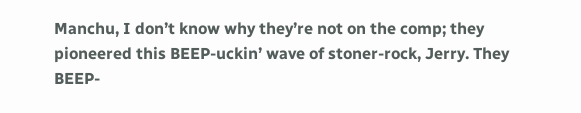Manchu, I don’t know why they’re not on the comp; they pioneered this BEEP-uckin’ wave of stoner-rock, Jerry. They BEEP-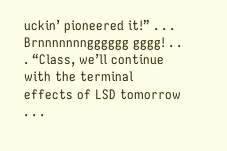uckin’ pioneered it!” . . . Brnnnnnnngggggg gggg! . . . “Class, we’ll continue with the terminal effects of LSD tomorrow . . .